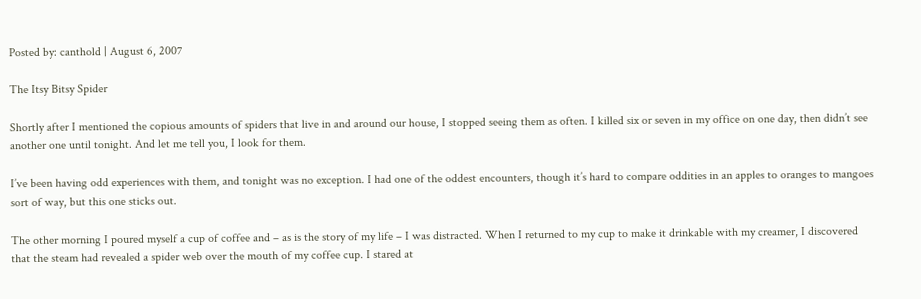Posted by: canthold | August 6, 2007

The Itsy Bitsy Spider

Shortly after I mentioned the copious amounts of spiders that live in and around our house, I stopped seeing them as often. I killed six or seven in my office on one day, then didn’t see another one until tonight. And let me tell you, I look for them.

I’ve been having odd experiences with them, and tonight was no exception. I had one of the oddest encounters, though it’s hard to compare oddities in an apples to oranges to mangoes sort of way, but this one sticks out.

The other morning I poured myself a cup of coffee and – as is the story of my life – I was distracted. When I returned to my cup to make it drinkable with my creamer, I discovered that the steam had revealed a spider web over the mouth of my coffee cup. I stared at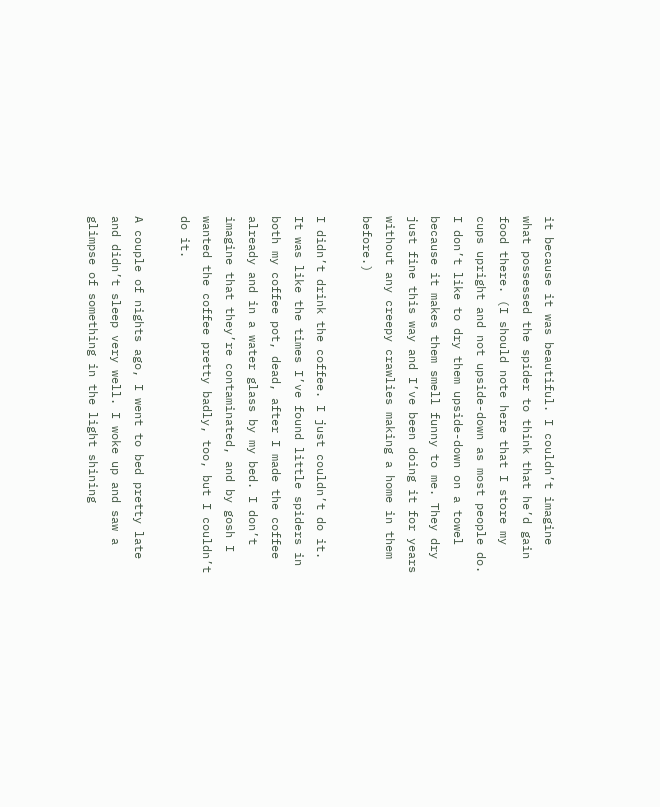it because it was beautiful. I couldn’t imagine what possessed the spider to think that he’d gain food there. (I should note here that I store my cups upright and not upside-down as most people do. I don’t like to dry them upside-down on a towel because it makes them smell funny to me. They dry just fine this way and I’ve been doing it for years without any creepy crawlies making a home in them before.)

I didn’t drink the coffee. I just couldn’t do it. It was like the times I’ve found little spiders in both my coffee pot, dead, after I made the coffee already and in a water glass by my bed. I don’t imagine that they’re contaminated, and by gosh I wanted the coffee pretty badly, too, but I couldn’t do it.

A couple of nights ago, I went to bed pretty late and didn’t sleep very well. I woke up and saw a glimpse of something in the light shining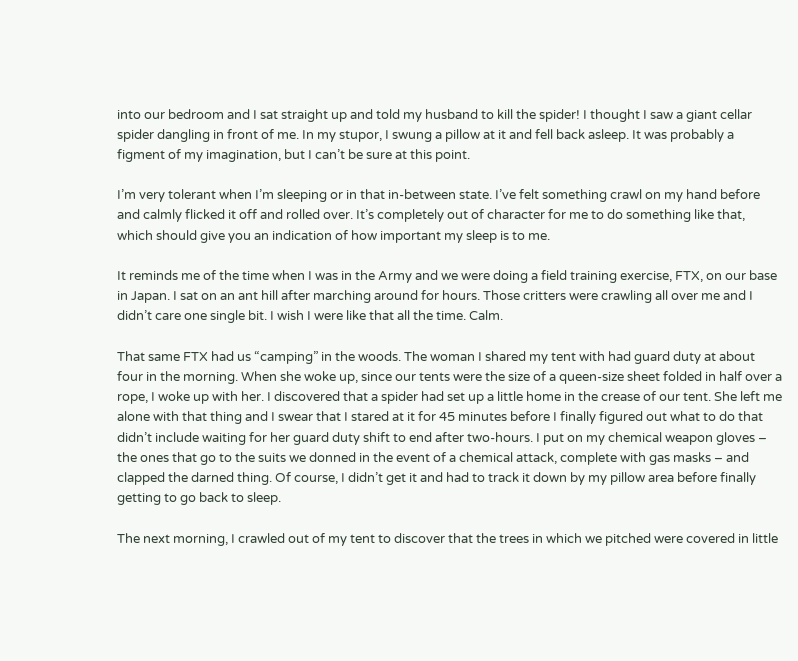into our bedroom and I sat straight up and told my husband to kill the spider! I thought I saw a giant cellar spider dangling in front of me. In my stupor, I swung a pillow at it and fell back asleep. It was probably a figment of my imagination, but I can’t be sure at this point.

I’m very tolerant when I’m sleeping or in that in-between state. I’ve felt something crawl on my hand before and calmly flicked it off and rolled over. It’s completely out of character for me to do something like that, which should give you an indication of how important my sleep is to me.

It reminds me of the time when I was in the Army and we were doing a field training exercise, FTX, on our base in Japan. I sat on an ant hill after marching around for hours. Those critters were crawling all over me and I didn’t care one single bit. I wish I were like that all the time. Calm.

That same FTX had us “camping” in the woods. The woman I shared my tent with had guard duty at about four in the morning. When she woke up, since our tents were the size of a queen-size sheet folded in half over a rope, I woke up with her. I discovered that a spider had set up a little home in the crease of our tent. She left me alone with that thing and I swear that I stared at it for 45 minutes before I finally figured out what to do that didn’t include waiting for her guard duty shift to end after two-hours. I put on my chemical weapon gloves – the ones that go to the suits we donned in the event of a chemical attack, complete with gas masks – and clapped the darned thing. Of course, I didn’t get it and had to track it down by my pillow area before finally getting to go back to sleep.

The next morning, I crawled out of my tent to discover that the trees in which we pitched were covered in little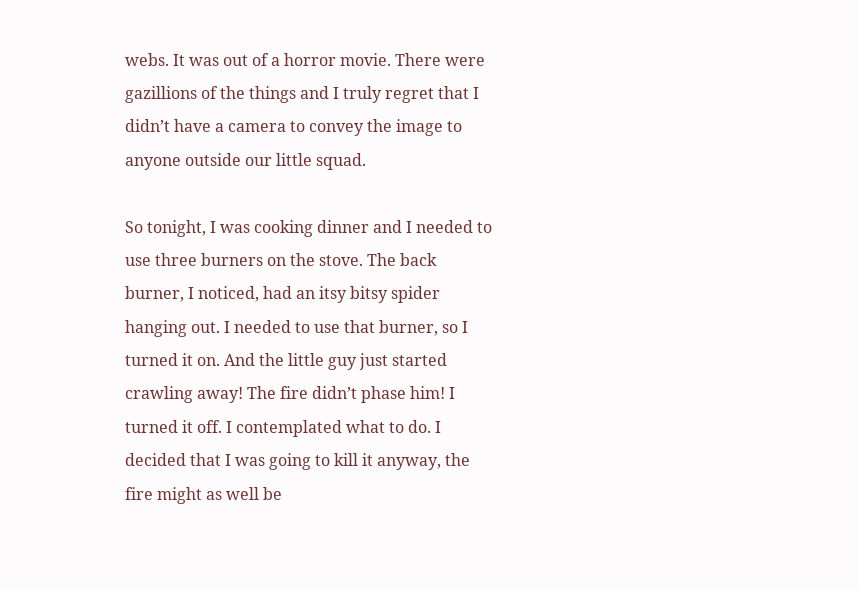webs. It was out of a horror movie. There were gazillions of the things and I truly regret that I didn’t have a camera to convey the image to anyone outside our little squad.

So tonight, I was cooking dinner and I needed to use three burners on the stove. The back burner, I noticed, had an itsy bitsy spider hanging out. I needed to use that burner, so I turned it on. And the little guy just started crawling away! The fire didn’t phase him! I turned it off. I contemplated what to do. I decided that I was going to kill it anyway, the fire might as well be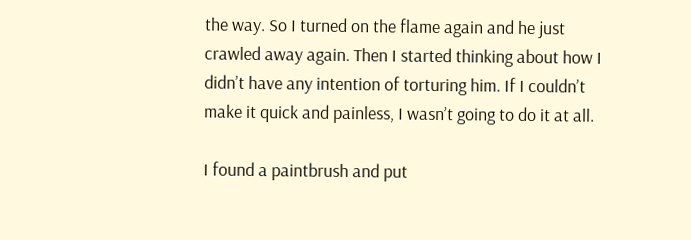the way. So I turned on the flame again and he just crawled away again. Then I started thinking about how I didn’t have any intention of torturing him. If I couldn’t make it quick and painless, I wasn’t going to do it at all.

I found a paintbrush and put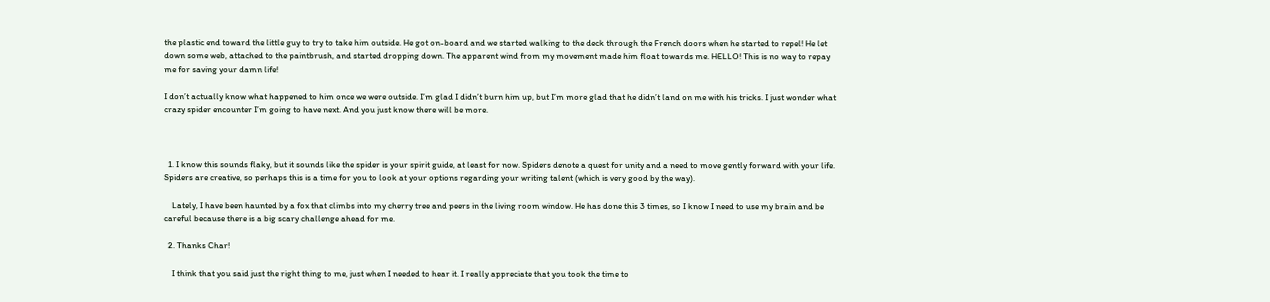the plastic end toward the little guy to try to take him outside. He got on-board and we started walking to the deck through the French doors when he started to repel! He let down some web, attached to the paintbrush, and started dropping down. The apparent wind from my movement made him float towards me. HELLO! This is no way to repay me for saving your damn life!

I don’t actually know what happened to him once we were outside. I’m glad I didn’t burn him up, but I’m more glad that he didn’t land on me with his tricks. I just wonder what crazy spider encounter I’m going to have next. And you just know there will be more.



  1. I know this sounds flaky, but it sounds like the spider is your spirit guide, at least for now. Spiders denote a quest for unity and a need to move gently forward with your life. Spiders are creative, so perhaps this is a time for you to look at your options regarding your writing talent (which is very good by the way).

    Lately, I have been haunted by a fox that climbs into my cherry tree and peers in the living room window. He has done this 3 times, so I know I need to use my brain and be careful because there is a big scary challenge ahead for me.

  2. Thanks Char!

    I think that you said just the right thing to me, just when I needed to hear it. I really appreciate that you took the time to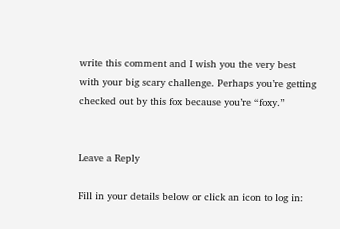write this comment and I wish you the very best with your big scary challenge. Perhaps you’re getting checked out by this fox because you’re “foxy.”


Leave a Reply

Fill in your details below or click an icon to log in: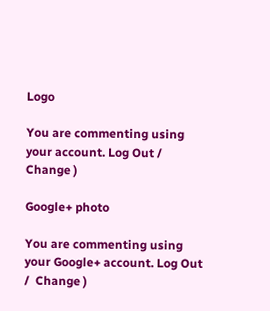Logo

You are commenting using your account. Log Out /  Change )

Google+ photo

You are commenting using your Google+ account. Log Out /  Change )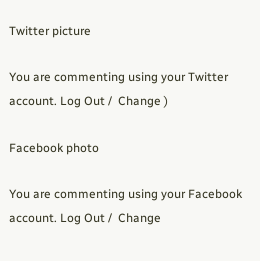Twitter picture

You are commenting using your Twitter account. Log Out /  Change )

Facebook photo

You are commenting using your Facebook account. Log Out /  Change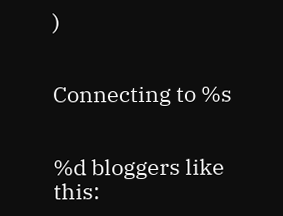)


Connecting to %s


%d bloggers like this: